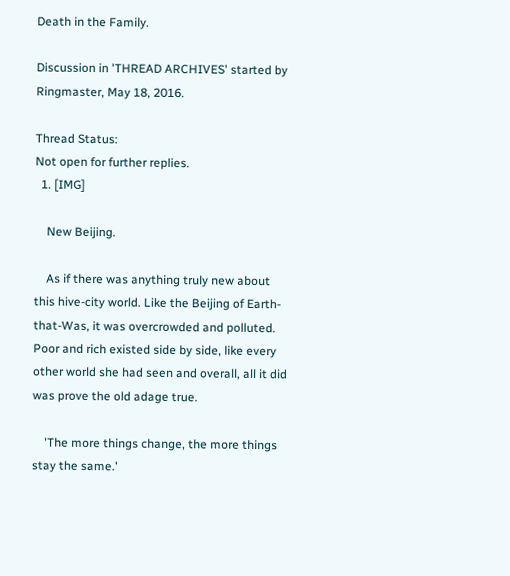Death in the Family.

Discussion in 'THREAD ARCHIVES' started by Ringmaster, May 18, 2016.

Thread Status:
Not open for further replies.
  1. [IMG]

    New Beijing.

    As if there was anything truly new about this hive-city world. Like the Beijing of Earth-that-Was, it was overcrowded and polluted. Poor and rich existed side by side, like every other world she had seen and overall, all it did was prove the old adage true.

    'The more things change, the more things stay the same.'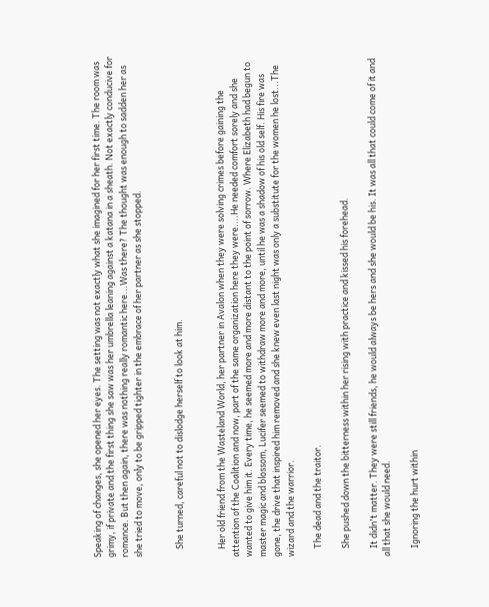Speaking of changes, she opened her eyes. The setting was not exactly what she imagined for her first time. The room was grimy, if private and the first thing she saw was her umbrella leaning against a katana in a sheath. Not exactly conducive for romance. But then again, there was nothing really romantic here...Was there? The thought was enough to sadden her as she tried to move, only to be gripped tighter in the embrace of her partner as she stopped.


    She turned, careful not to dislodge herself to look at him.


    Her old friend from the Wasteland World, her partner in Avalon when they were solving crimes before gaining the attention of the Coalition and now, part of the same organization here they were....He needed comfort sorely and she wanted to give him it. Every time, he seemed more and more distant to the point of sorrow. Where Elizabeth had begun to master magic and blossom, Lucifer seemed to withdraw more and more, until he was a shadow of his old self. His fire was gone, the drive that inspired him removed and she knew even last night was only a substitute for the women he lost...The wizard and the warrior.

    The dead and the traitor.

    She pushed down the bitterness within her rising with practice and kissed his forehead.

    It didn't matter. They were still friends, he would always be hers and she would be his. It was all that could come of it and all that she would need.

    Ignoring the hurt within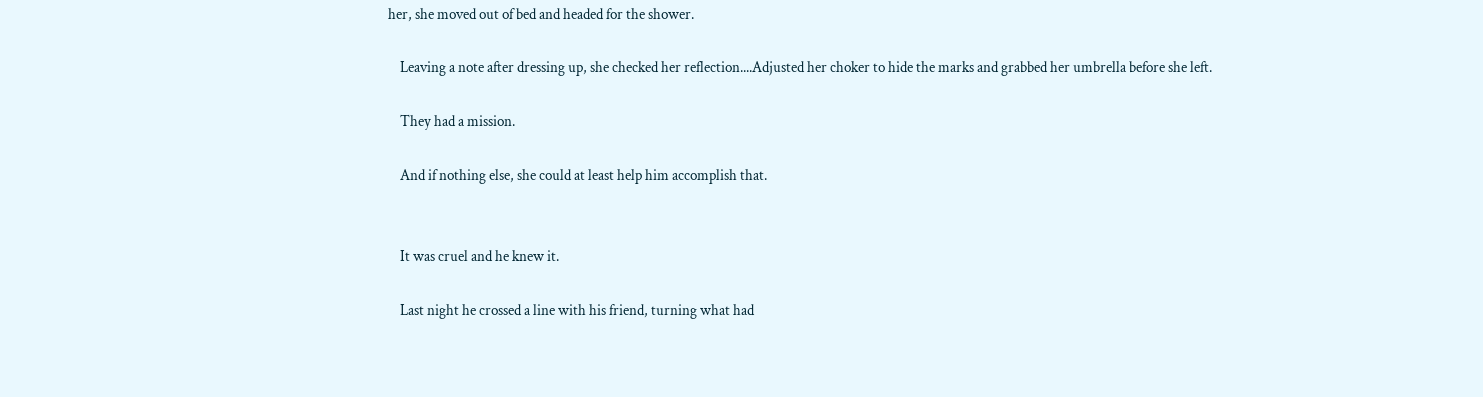her, she moved out of bed and headed for the shower.

    Leaving a note after dressing up, she checked her reflection....Adjusted her choker to hide the marks and grabbed her umbrella before she left.

    They had a mission.

    And if nothing else, she could at least help him accomplish that.


    It was cruel and he knew it.

    Last night he crossed a line with his friend, turning what had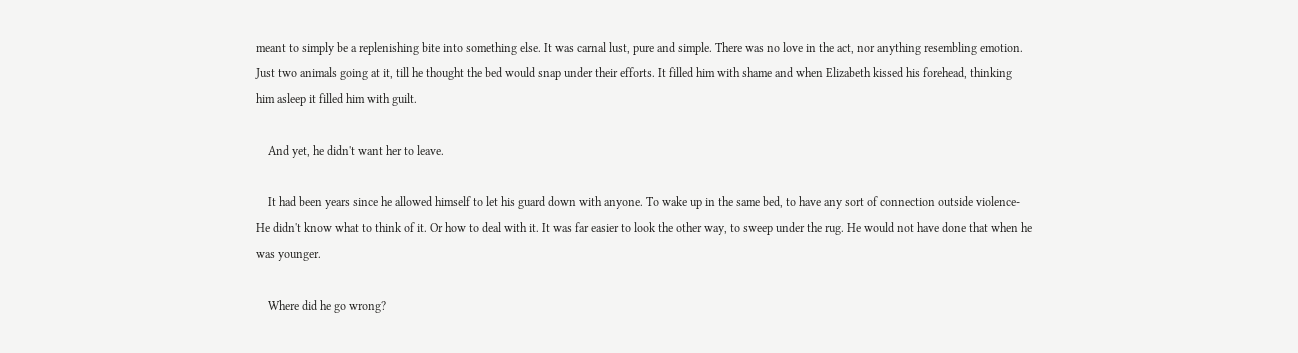meant to simply be a replenishing bite into something else. It was carnal lust, pure and simple. There was no love in the act, nor anything resembling emotion. Just two animals going at it, till he thought the bed would snap under their efforts. It filled him with shame and when Elizabeth kissed his forehead, thinking him asleep it filled him with guilt.

    And yet, he didn't want her to leave.

    It had been years since he allowed himself to let his guard down with anyone. To wake up in the same bed, to have any sort of connection outside violence- He didn't know what to think of it. Or how to deal with it. It was far easier to look the other way, to sweep under the rug. He would not have done that when he was younger.

    Where did he go wrong?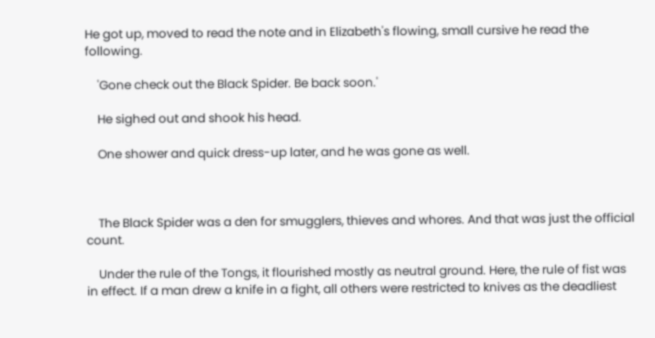He got up, moved to read the note and in Elizabeth's flowing, small cursive he read the following.

    'Gone check out the Black Spider. Be back soon.'

    He sighed out and shook his head.

    One shower and quick dress-up later, and he was gone as well.



    The Black Spider was a den for smugglers, thieves and whores. And that was just the official count.

    Under the rule of the Tongs, it flourished mostly as neutral ground. Here, the rule of fist was in effect. If a man drew a knife in a fight, all others were restricted to knives as the deadliest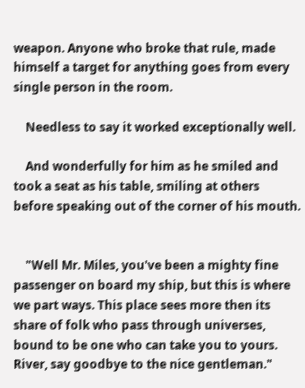weapon. Anyone who broke that rule, made himself a target for anything goes from every single person in the room.

    Needless to say it worked exceptionally well.

    And wonderfully for him as he smiled and took a seat as his table, smiling at others before speaking out of the corner of his mouth.


    "Well Mr. Miles, you've been a mighty fine passenger on board my ship, but this is where we part ways. This place sees more then its share of folk who pass through universes, bound to be one who can take you to yours. River, say goodbye to the nice gentleman."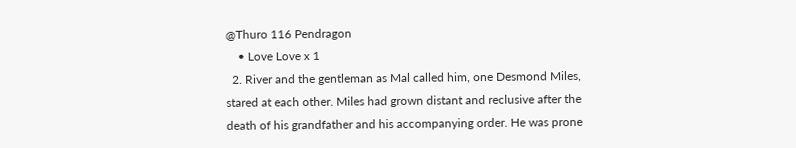@Thuro 116 Pendragon
    • Love Love x 1
  2. River and the gentleman as Mal called him, one Desmond Miles, stared at each other. Miles had grown distant and reclusive after the death of his grandfather and his accompanying order. He was prone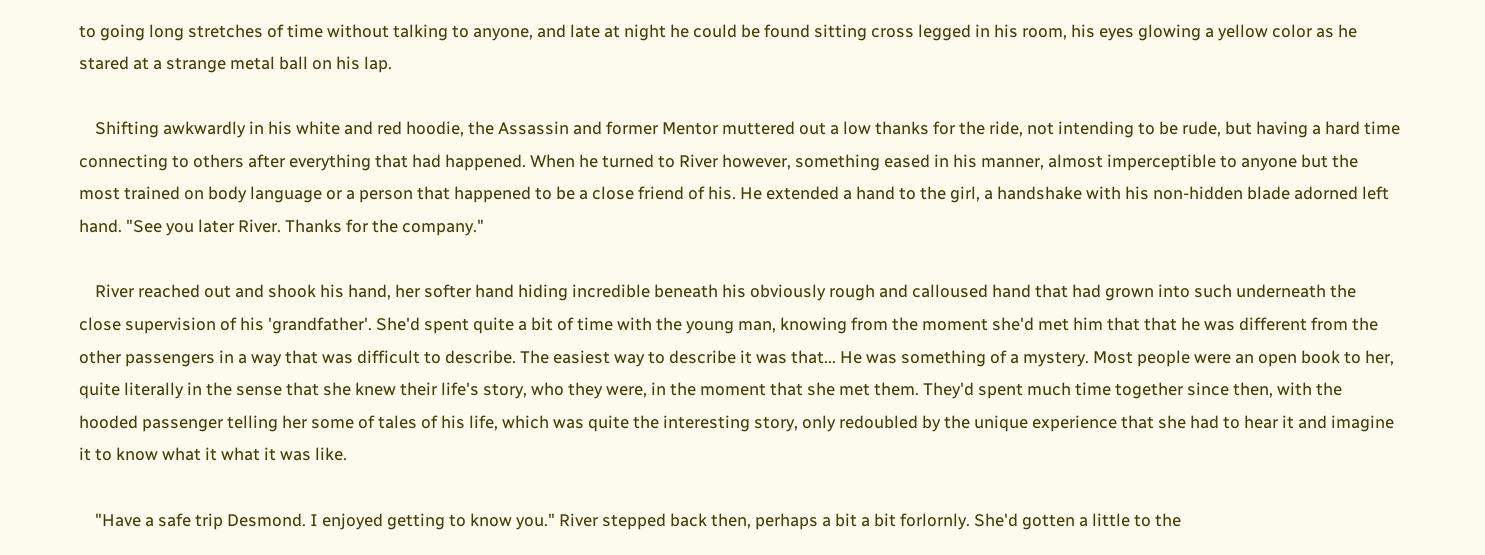to going long stretches of time without talking to anyone, and late at night he could be found sitting cross legged in his room, his eyes glowing a yellow color as he stared at a strange metal ball on his lap.

    Shifting awkwardly in his white and red hoodie, the Assassin and former Mentor muttered out a low thanks for the ride, not intending to be rude, but having a hard time connecting to others after everything that had happened. When he turned to River however, something eased in his manner, almost imperceptible to anyone but the most trained on body language or a person that happened to be a close friend of his. He extended a hand to the girl, a handshake with his non-hidden blade adorned left hand. "See you later River. Thanks for the company."

    River reached out and shook his hand, her softer hand hiding incredible beneath his obviously rough and calloused hand that had grown into such underneath the close supervision of his 'grandfather'. She'd spent quite a bit of time with the young man, knowing from the moment she'd met him that that he was different from the other passengers in a way that was difficult to describe. The easiest way to describe it was that... He was something of a mystery. Most people were an open book to her, quite literally in the sense that she knew their life's story, who they were, in the moment that she met them. They'd spent much time together since then, with the hooded passenger telling her some of tales of his life, which was quite the interesting story, only redoubled by the unique experience that she had to hear it and imagine it to know what it what it was like.

    "Have a safe trip Desmond. I enjoyed getting to know you." River stepped back then, perhaps a bit a bit forlornly. She'd gotten a little to the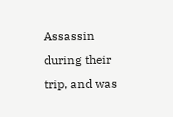Assassin during their trip, and was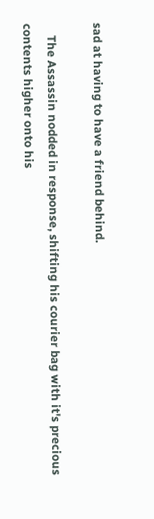sad at having to have a friend behind.

    The Assassin nodded in response, shifting his courier bag with it's precious contents higher onto his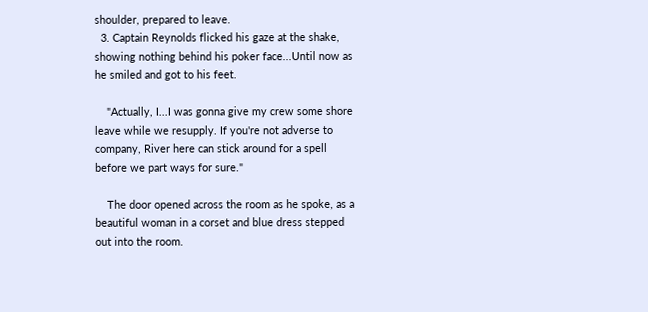shoulder, prepared to leave.
  3. Captain Reynolds flicked his gaze at the shake, showing nothing behind his poker face...Until now as he smiled and got to his feet.

    "Actually, I...I was gonna give my crew some shore leave while we resupply. If you're not adverse to company, River here can stick around for a spell before we part ways for sure."

    The door opened across the room as he spoke, as a beautiful woman in a corset and blue dress stepped out into the room.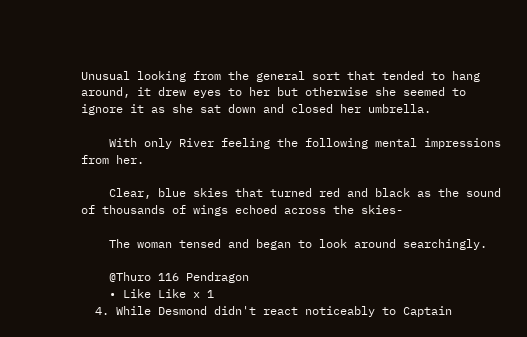Unusual looking from the general sort that tended to hang around, it drew eyes to her but otherwise she seemed to ignore it as she sat down and closed her umbrella.

    With only River feeling the following mental impressions from her.

    Clear, blue skies that turned red and black as the sound of thousands of wings echoed across the skies-

    The woman tensed and began to look around searchingly.

    @Thuro 116 Pendragon
    • Like Like x 1
  4. While Desmond didn't react noticeably to Captain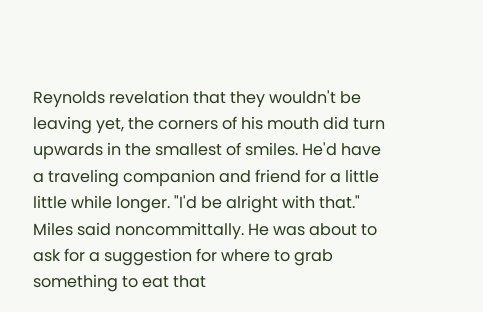Reynolds revelation that they wouldn't be leaving yet, the corners of his mouth did turn upwards in the smallest of smiles. He'd have a traveling companion and friend for a little little while longer. "I'd be alright with that." Miles said noncommittally. He was about to ask for a suggestion for where to grab something to eat that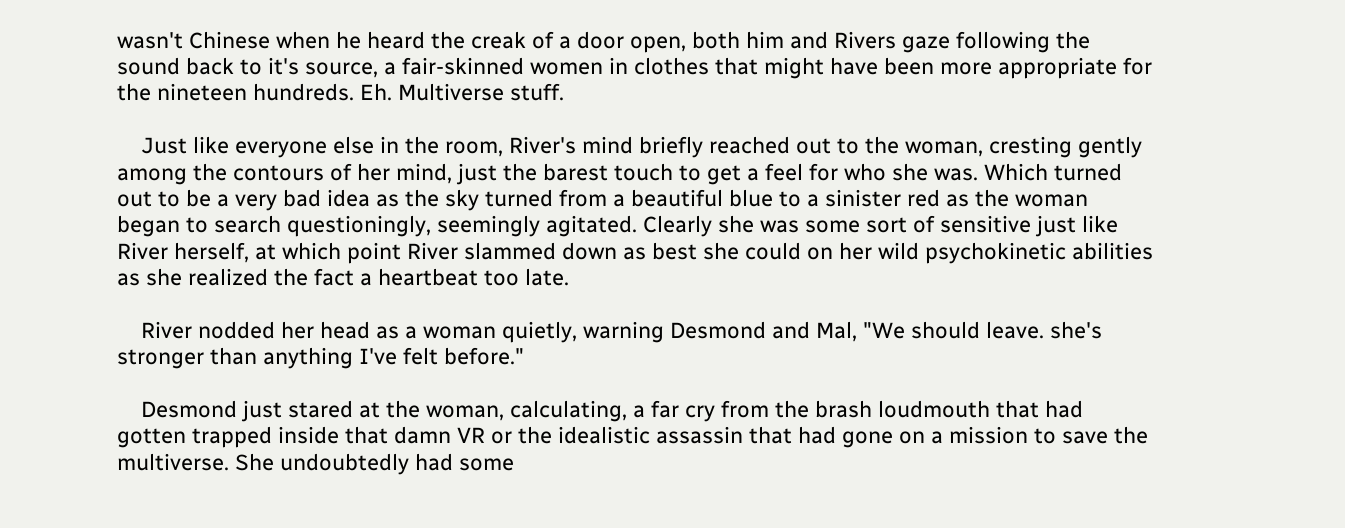wasn't Chinese when he heard the creak of a door open, both him and Rivers gaze following the sound back to it's source, a fair-skinned women in clothes that might have been more appropriate for the nineteen hundreds. Eh. Multiverse stuff.

    Just like everyone else in the room, River's mind briefly reached out to the woman, cresting gently among the contours of her mind, just the barest touch to get a feel for who she was. Which turned out to be a very bad idea as the sky turned from a beautiful blue to a sinister red as the woman began to search questioningly, seemingly agitated. Clearly she was some sort of sensitive just like River herself, at which point River slammed down as best she could on her wild psychokinetic abilities as she realized the fact a heartbeat too late.

    River nodded her head as a woman quietly, warning Desmond and Mal, "We should leave. she's stronger than anything I've felt before."

    Desmond just stared at the woman, calculating, a far cry from the brash loudmouth that had gotten trapped inside that damn VR or the idealistic assassin that had gone on a mission to save the multiverse. She undoubtedly had some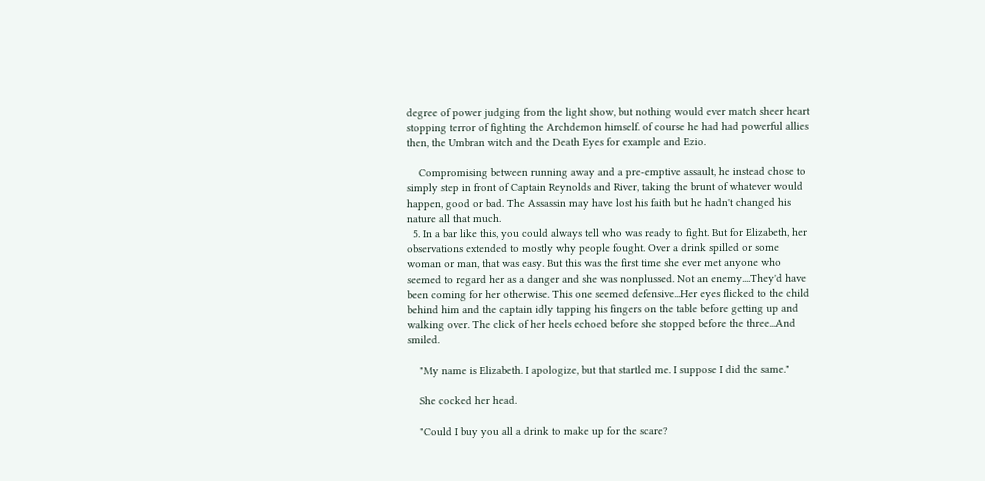degree of power judging from the light show, but nothing would ever match sheer heart stopping terror of fighting the Archdemon himself. of course he had had powerful allies then, the Umbran witch and the Death Eyes for example and Ezio.

    Compromising between running away and a pre-emptive assault, he instead chose to simply step in front of Captain Reynolds and River, taking the brunt of whatever would happen, good or bad. The Assassin may have lost his faith but he hadn't changed his nature all that much.
  5. In a bar like this, you could always tell who was ready to fight. But for Elizabeth, her observations extended to mostly why people fought. Over a drink spilled or some woman or man, that was easy. But this was the first time she ever met anyone who seemed to regard her as a danger and she was nonplussed. Not an enemy....They'd have been coming for her otherwise. This one seemed defensive...Her eyes flicked to the child behind him and the captain idly tapping his fingers on the table before getting up and walking over. The click of her heels echoed before she stopped before the three...And smiled.

    "My name is Elizabeth. I apologize, but that startled me. I suppose I did the same."

    She cocked her head.

    "Could I buy you all a drink to make up for the scare?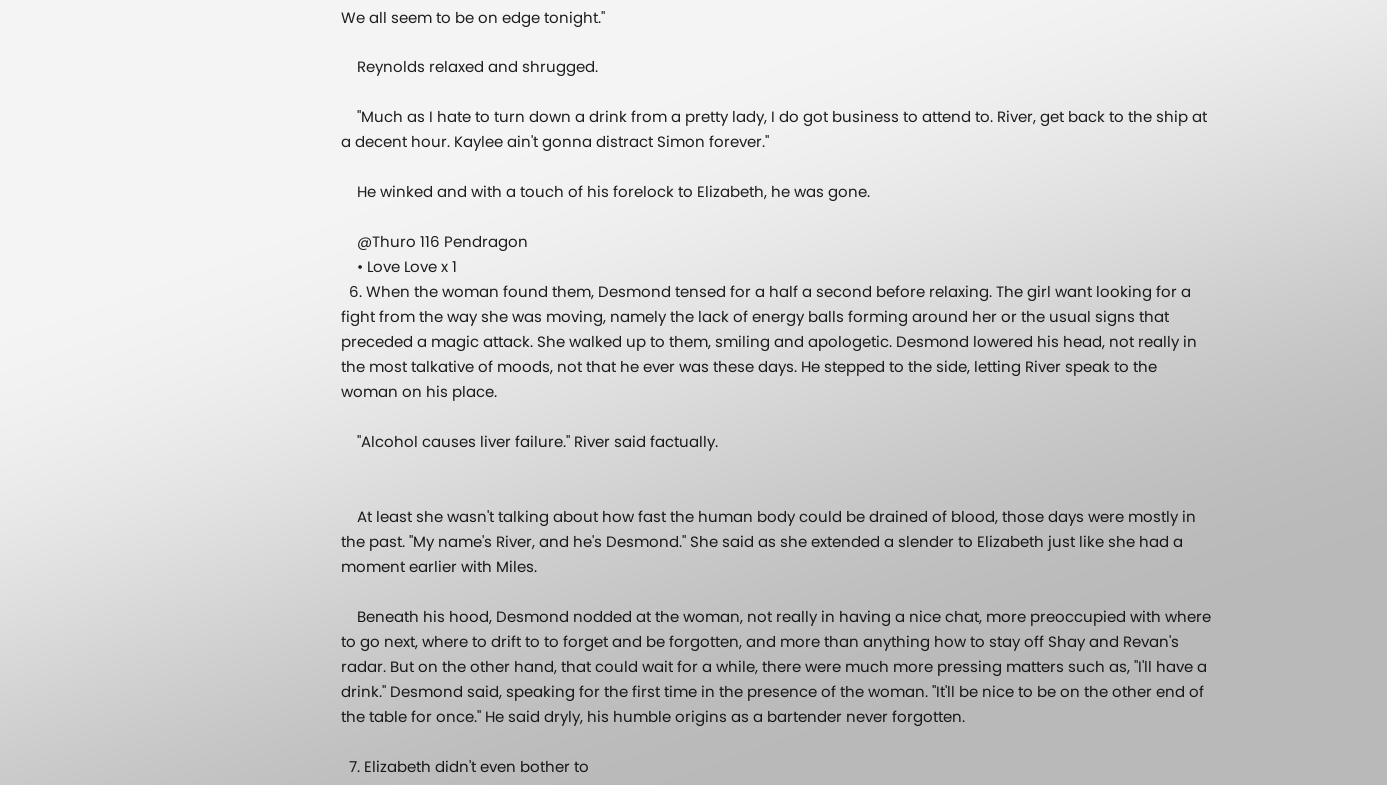We all seem to be on edge tonight."

    Reynolds relaxed and shrugged.

    "Much as I hate to turn down a drink from a pretty lady, I do got business to attend to. River, get back to the ship at a decent hour. Kaylee ain't gonna distract Simon forever."

    He winked and with a touch of his forelock to Elizabeth, he was gone.

    @Thuro 116 Pendragon
    • Love Love x 1
  6. When the woman found them, Desmond tensed for a half a second before relaxing. The girl want looking for a fight from the way she was moving, namely the lack of energy balls forming around her or the usual signs that preceded a magic attack. She walked up to them, smiling and apologetic. Desmond lowered his head, not really in the most talkative of moods, not that he ever was these days. He stepped to the side, letting River speak to the woman on his place.

    "Alcohol causes liver failure." River said factually.


    At least she wasn't talking about how fast the human body could be drained of blood, those days were mostly in the past. "My name's River, and he's Desmond." She said as she extended a slender to Elizabeth just like she had a moment earlier with Miles.

    Beneath his hood, Desmond nodded at the woman, not really in having a nice chat, more preoccupied with where to go next, where to drift to to forget and be forgotten, and more than anything how to stay off Shay and Revan's radar. But on the other hand, that could wait for a while, there were much more pressing matters such as, "I'll have a drink." Desmond said, speaking for the first time in the presence of the woman. "It'll be nice to be on the other end of the table for once." He said dryly, his humble origins as a bartender never forgotten.

  7. Elizabeth didn't even bother to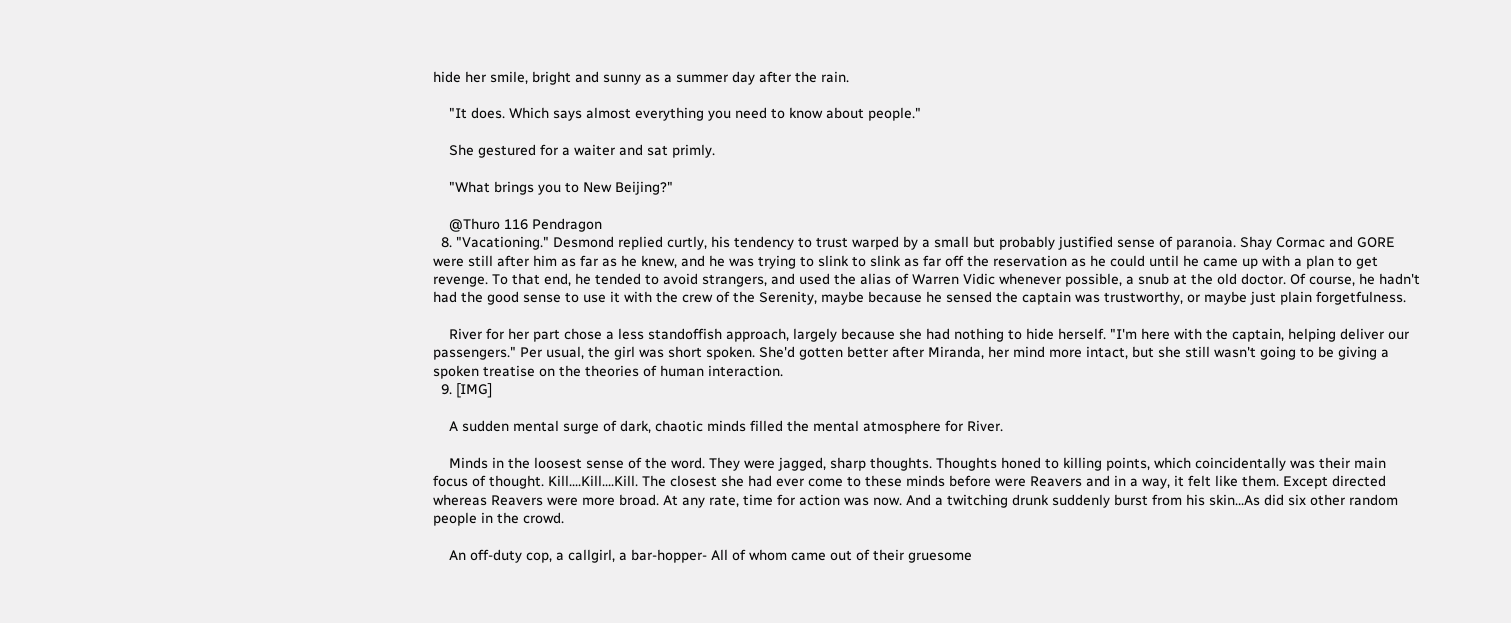hide her smile, bright and sunny as a summer day after the rain.

    "It does. Which says almost everything you need to know about people."

    She gestured for a waiter and sat primly.

    "What brings you to New Beijing?"

    @Thuro 116 Pendragon
  8. "Vacationing." Desmond replied curtly, his tendency to trust warped by a small but probably justified sense of paranoia. Shay Cormac and GORE were still after him as far as he knew, and he was trying to slink to slink as far off the reservation as he could until he came up with a plan to get revenge. To that end, he tended to avoid strangers, and used the alias of Warren Vidic whenever possible, a snub at the old doctor. Of course, he hadn't had the good sense to use it with the crew of the Serenity, maybe because he sensed the captain was trustworthy, or maybe just plain forgetfulness.

    River for her part chose a less standoffish approach, largely because she had nothing to hide herself. "I'm here with the captain, helping deliver our passengers." Per usual, the girl was short spoken. She'd gotten better after Miranda, her mind more intact, but she still wasn't going to be giving a spoken treatise on the theories of human interaction.
  9. [IMG]

    A sudden mental surge of dark, chaotic minds filled the mental atmosphere for River.

    Minds in the loosest sense of the word. They were jagged, sharp thoughts. Thoughts honed to killing points, which coincidentally was their main focus of thought. Kill....Kill....Kill. The closest she had ever come to these minds before were Reavers and in a way, it felt like them. Except directed whereas Reavers were more broad. At any rate, time for action was now. And a twitching drunk suddenly burst from his skin...As did six other random people in the crowd.

    An off-duty cop, a callgirl, a bar-hopper- All of whom came out of their gruesome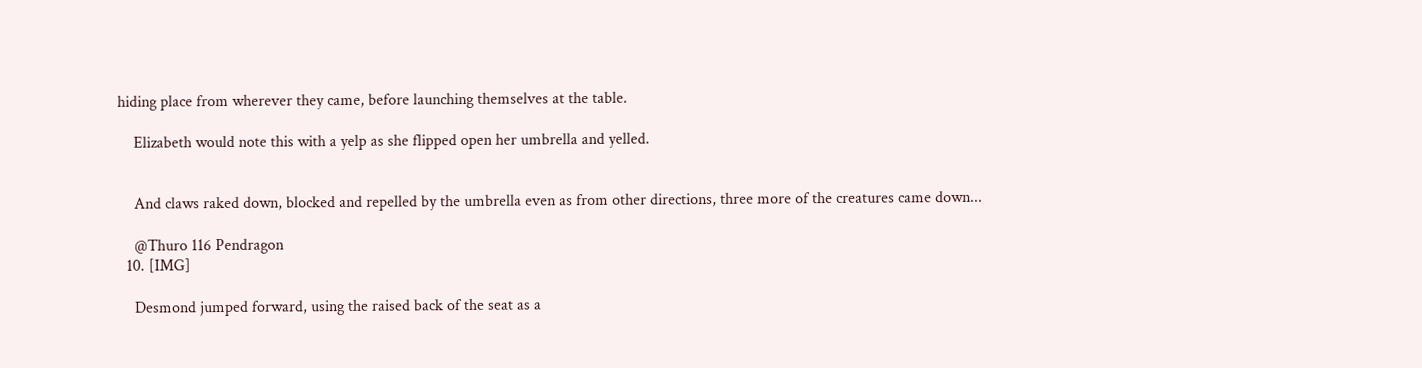hiding place from wherever they came, before launching themselves at the table.

    Elizabeth would note this with a yelp as she flipped open her umbrella and yelled.


    And claws raked down, blocked and repelled by the umbrella even as from other directions, three more of the creatures came down...

    @Thuro 116 Pendragon
  10. [IMG]

    Desmond jumped forward, using the raised back of the seat as a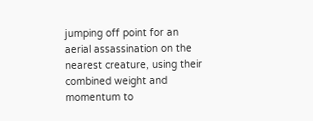jumping off point for an aerial assassination on the nearest creature, using their combined weight and momentum to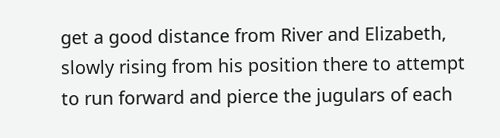get a good distance from River and Elizabeth, slowly rising from his position there to attempt to run forward and pierce the jugulars of each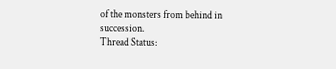of the monsters from behind in succession.
Thread Status: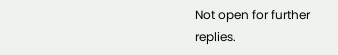Not open for further replies.